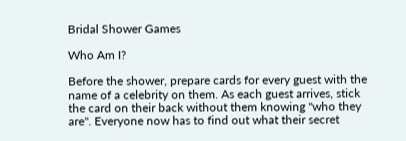Bridal Shower Games

Who Am I?

Before the shower, prepare cards for every guest with the name of a celebrity on them. As each guest arrives, stick the card on their back without them knowing "who they are". Everyone now has to find out what their secret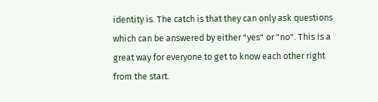identity is. The catch is that they can only ask questions which can be answered by either "yes" or "no". This is a great way for everyone to get to know each other right from the start.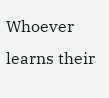Whoever learns their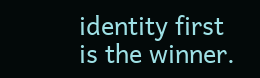identity first is the winner.